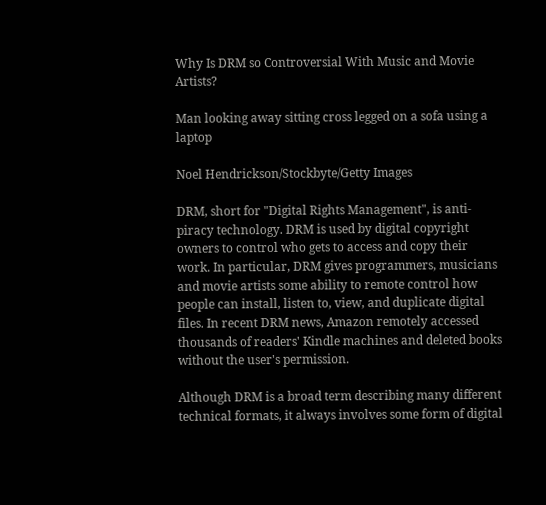Why Is DRM so Controversial With Music and Movie Artists?

Man looking away sitting cross legged on a sofa using a laptop

Noel Hendrickson/Stockbyte/Getty Images

DRM, short for "Digital Rights Management", is anti-piracy technology. DRM is used by digital copyright owners to control who gets to access and copy their work. In particular, DRM gives programmers, musicians and movie artists some ability to remote control how people can install, listen to, view, and duplicate digital files. In recent DRM news, Amazon remotely accessed thousands of readers' Kindle machines and deleted books without the user's permission.

Although DRM is a broad term describing many different technical formats, it always involves some form of digital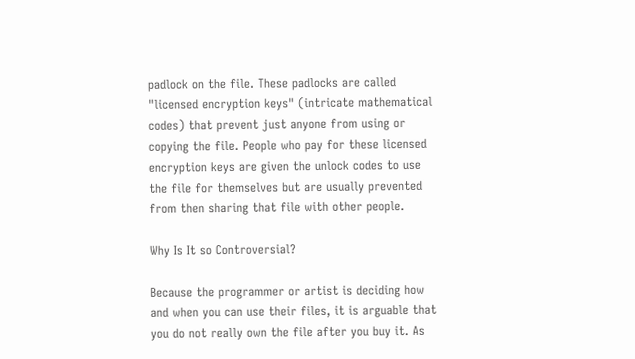padlock on the file. These padlocks are called "licensed encryption keys" (intricate mathematical codes) that prevent just anyone from using or copying the file. People who pay for these licensed encryption keys are given the unlock codes to use the file for themselves but are usually prevented from then sharing that file with other people.

Why Is It so Controversial?

Because the programmer or artist is deciding how and when you can use their files, it is arguable that you do not really own the file after you buy it. As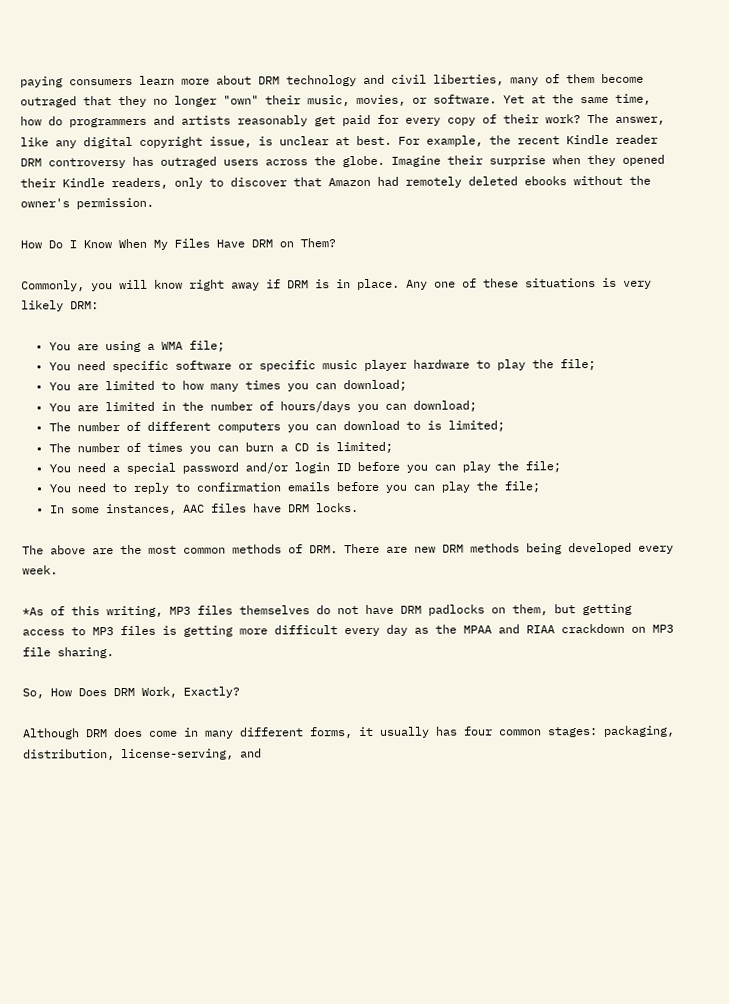paying consumers learn more about DRM technology and civil liberties, many of them become outraged that they no longer "own" their music, movies, or software. Yet at the same time, how do programmers and artists reasonably get paid for every copy of their work? The answer, like any digital copyright issue, is unclear at best. For example, the recent Kindle reader DRM controversy has outraged users across the globe. Imagine their surprise when they opened their Kindle readers, only to discover that Amazon had remotely deleted ebooks without the owner's permission.

How Do I Know When My Files Have DRM on Them?

Commonly, you will know right away if DRM is in place. Any one of these situations is very likely DRM:

  • You are using a WMA file;
  • You need specific software or specific music player hardware to play the file;
  • You are limited to how many times you can download;
  • You are limited in the number of hours/days you can download;
  • The number of different computers you can download to is limited;
  • The number of times you can burn a CD is limited;
  • You need a special password and/or login ID before you can play the file;
  • You need to reply to confirmation emails before you can play the file;
  • In some instances, AAC files have DRM locks.

The above are the most common methods of DRM. There are new DRM methods being developed every week.

*As of this writing, MP3 files themselves do not have DRM padlocks on them, but getting access to MP3 files is getting more difficult every day as the MPAA and RIAA crackdown on MP3 file sharing.

So, How Does DRM Work, Exactly?

Although DRM does come in many different forms, it usually has four common stages: packaging, distribution, license-serving, and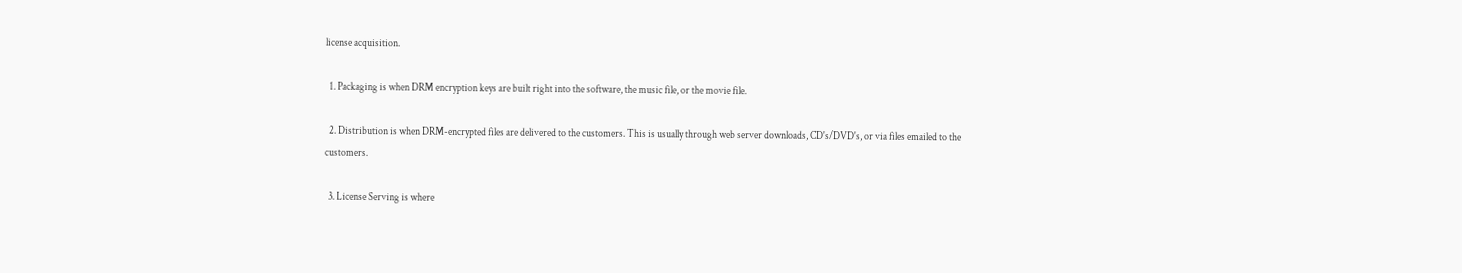license acquisition.

  1. Packaging is when DRM encryption keys are built right into the software, the music file, or the movie file.

  2. Distribution is when DRM-encrypted files are delivered to the customers. This is usually through web server downloads, CD's/DVD's, or via files emailed to the customers.

  3. License Serving is where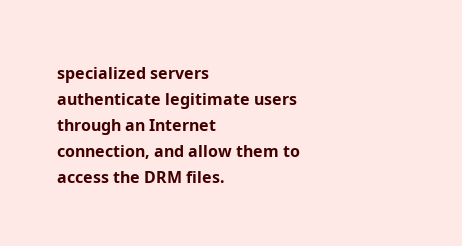specialized servers authenticate legitimate users through an Internet connection, and allow them to access the DRM files.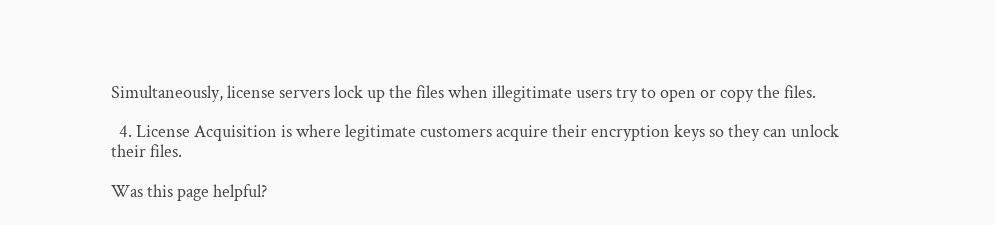Simultaneously, license servers lock up the files when illegitimate users try to open or copy the files.

  4. License Acquisition is where legitimate customers acquire their encryption keys so they can unlock their files.

Was this page helpful?